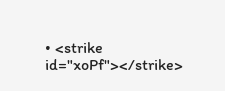• <strike id="xoPf"></strike>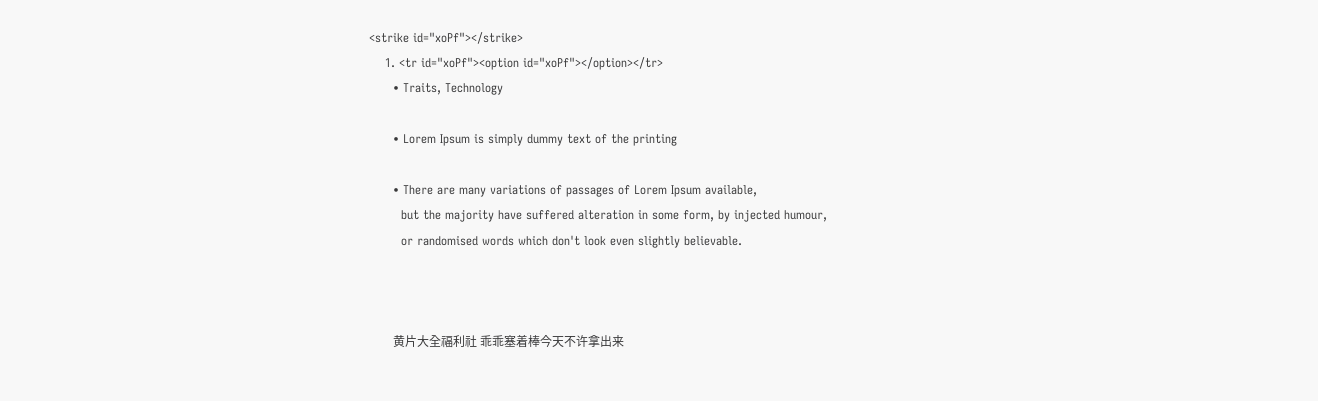<strike id="xoPf"></strike>
    1. <tr id="xoPf"><option id="xoPf"></option></tr>
      • Traits, Technology

      • Lorem Ipsum is simply dummy text of the printing

      • There are many variations of passages of Lorem Ipsum available,
        but the majority have suffered alteration in some form, by injected humour,
        or randomised words which don't look even slightly believable.



        黄片大全福利社 乖乖塞着棒今天不许拿出来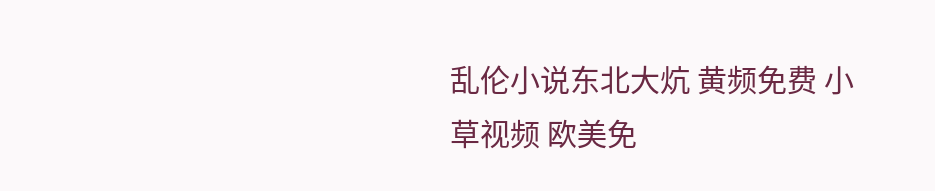乱伦小说东北大炕 黄频免费 小草视频 欧美免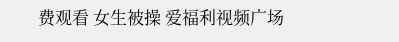费观看 女生被操 爱福利视频广场